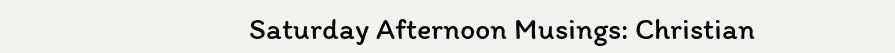Saturday Afternoon Musings: Christian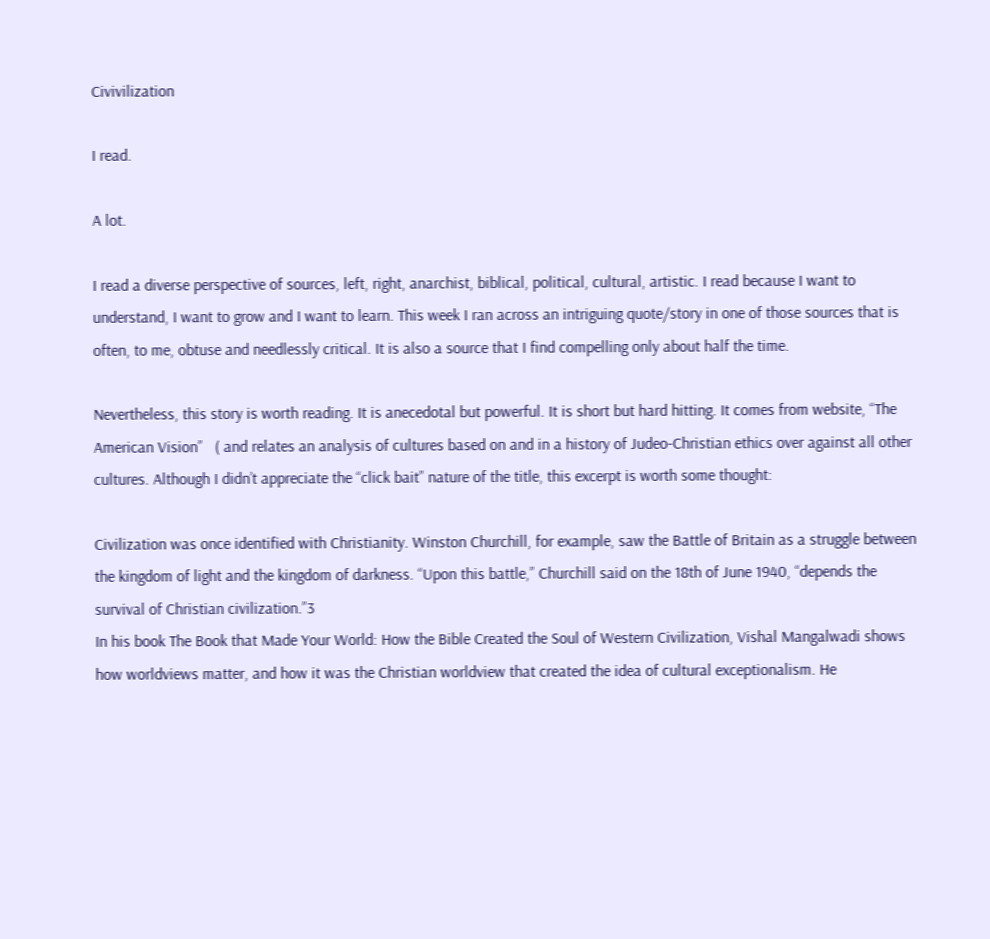Civivilization

I read.

A lot.

I read a diverse perspective of sources, left, right, anarchist, biblical, political, cultural, artistic. I read because I want to understand, I want to grow and I want to learn. This week I ran across an intriguing quote/story in one of those sources that is often, to me, obtuse and needlessly critical. It is also a source that I find compelling only about half the time.

Nevertheless, this story is worth reading. It is anecedotal but powerful. It is short but hard hitting. It comes from website, “The American Vision”   ( and relates an analysis of cultures based on and in a history of Judeo-Christian ethics over against all other cultures. Although I didn’t appreciate the “click bait” nature of the title, this excerpt is worth some thought:

Civilization was once identified with Christianity. Winston Churchill, for example, saw the Battle of Britain as a struggle between the kingdom of light and the kingdom of darkness. “Upon this battle,” Churchill said on the 18th of June 1940, “depends the survival of Christian civilization.”3
In his book The Book that Made Your World: How the Bible Created the Soul of Western Civilization, Vishal Mangalwadi shows how worldviews matter, and how it was the Christian worldview that created the idea of cultural exceptionalism. He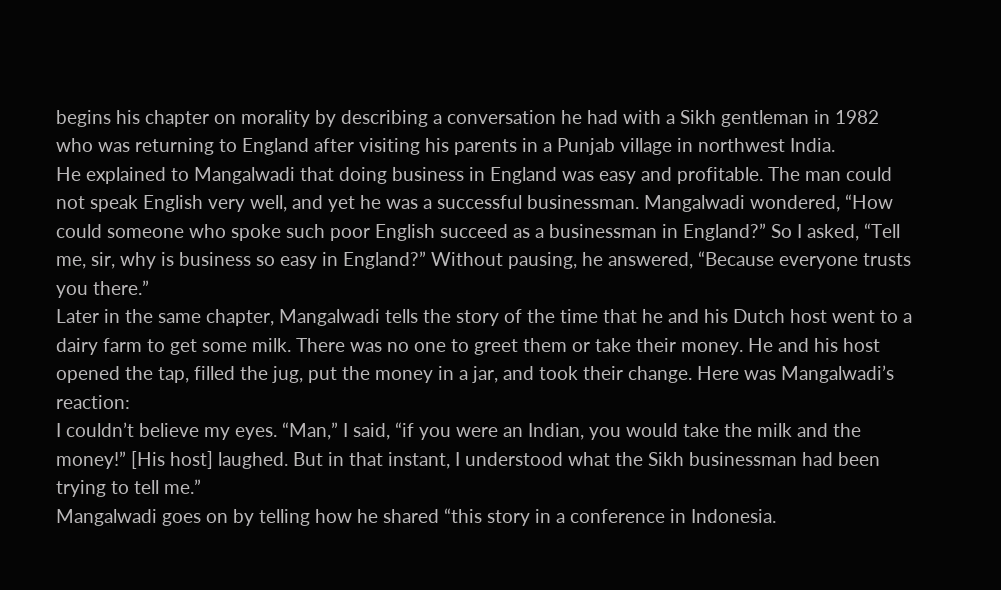begins his chapter on morality by describing a conversation he had with a Sikh gentleman in 1982 who was returning to England after visiting his parents in a Punjab village in northwest India.
He explained to Mangalwadi that doing business in England was easy and profitable. The man could not speak English very well, and yet he was a successful businessman. Mangalwadi wondered, “How could someone who spoke such poor English succeed as a businessman in England?” So I asked, “Tell me, sir, why is business so easy in England?” Without pausing, he answered, “Because everyone trusts you there.”
Later in the same chapter, Mangalwadi tells the story of the time that he and his Dutch host went to a dairy farm to get some milk. There was no one to greet them or take their money. He and his host opened the tap, filled the jug, put the money in a jar, and took their change. Here was Mangalwadi’s reaction:
I couldn’t believe my eyes. “Man,” I said, “if you were an Indian, you would take the milk and the money!” [His host] laughed. But in that instant, I understood what the Sikh businessman had been trying to tell me.”
Mangalwadi goes on by telling how he shared “this story in a conference in Indonesia.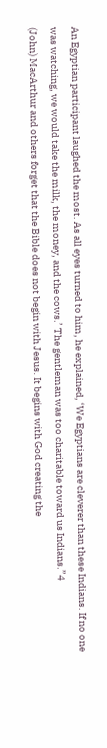An Egyptian participant laughed the most. As all eyes turned to him, he explained, ‘We Egyptians are cleverer than these Indians. If no one was watching, we would take the milk, the money, and the cows.’ The gentleman was too charitable toward us Indians.”4
(John) MacArthur and others forget that the Bible does not begin with Jesus. It begins with God creating the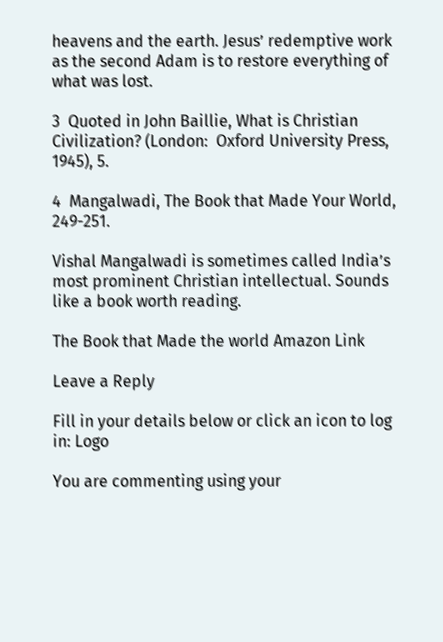heavens and the earth. Jesus’ redemptive work as the second Adam is to restore everything of what was lost.

3  Quoted in John Baillie, What is Christian Civilization? (London:  Oxford University Press, 1945), 5.

4  Mangalwadi, The Book that Made Your World, 249-251.

Vishal Mangalwadi is sometimes called India’s most prominent Christian intellectual. Sounds like a book worth reading.

The Book that Made the world Amazon Link

Leave a Reply

Fill in your details below or click an icon to log in: Logo

You are commenting using your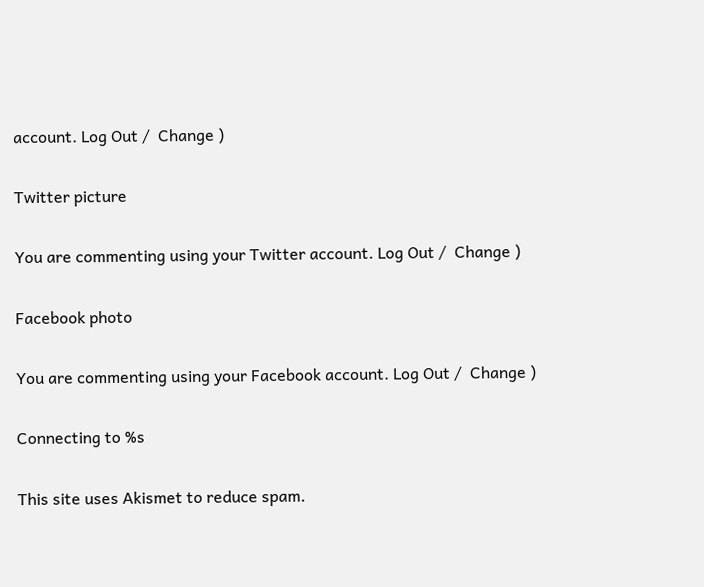account. Log Out /  Change )

Twitter picture

You are commenting using your Twitter account. Log Out /  Change )

Facebook photo

You are commenting using your Facebook account. Log Out /  Change )

Connecting to %s

This site uses Akismet to reduce spam.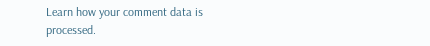Learn how your comment data is processed.